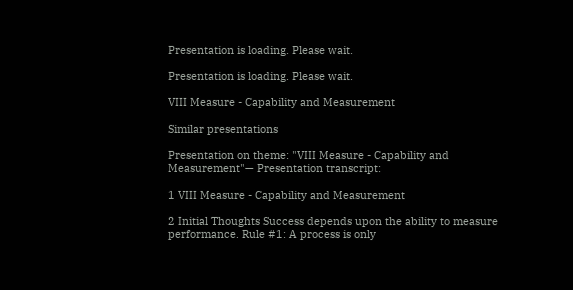Presentation is loading. Please wait.

Presentation is loading. Please wait.

VIII Measure - Capability and Measurement

Similar presentations

Presentation on theme: "VIII Measure - Capability and Measurement"— Presentation transcript:

1 VIII Measure - Capability and Measurement

2 Initial Thoughts Success depends upon the ability to measure performance. Rule #1: A process is only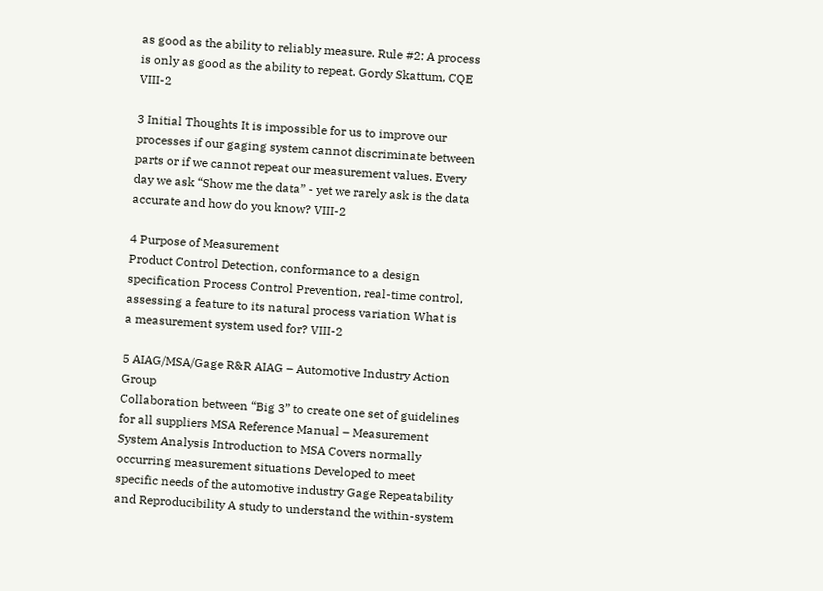as good as the ability to reliably measure. Rule #2: A process is only as good as the ability to repeat. Gordy Skattum, CQE VIII-2

3 Initial Thoughts It is impossible for us to improve our processes if our gaging system cannot discriminate between parts or if we cannot repeat our measurement values. Every day we ask “Show me the data” - yet we rarely ask is the data accurate and how do you know? VIII-2

4 Purpose of Measurement
Product Control Detection, conformance to a design specification Process Control Prevention, real-time control, assessing a feature to its natural process variation What is a measurement system used for? VIII-2

5 AIAG/MSA/Gage R&R AIAG – Automotive Industry Action Group
Collaboration between “Big 3” to create one set of guidelines for all suppliers MSA Reference Manual – Measurement System Analysis Introduction to MSA Covers normally occurring measurement situations Developed to meet specific needs of the automotive industry Gage Repeatability and Reproducibility A study to understand the within-system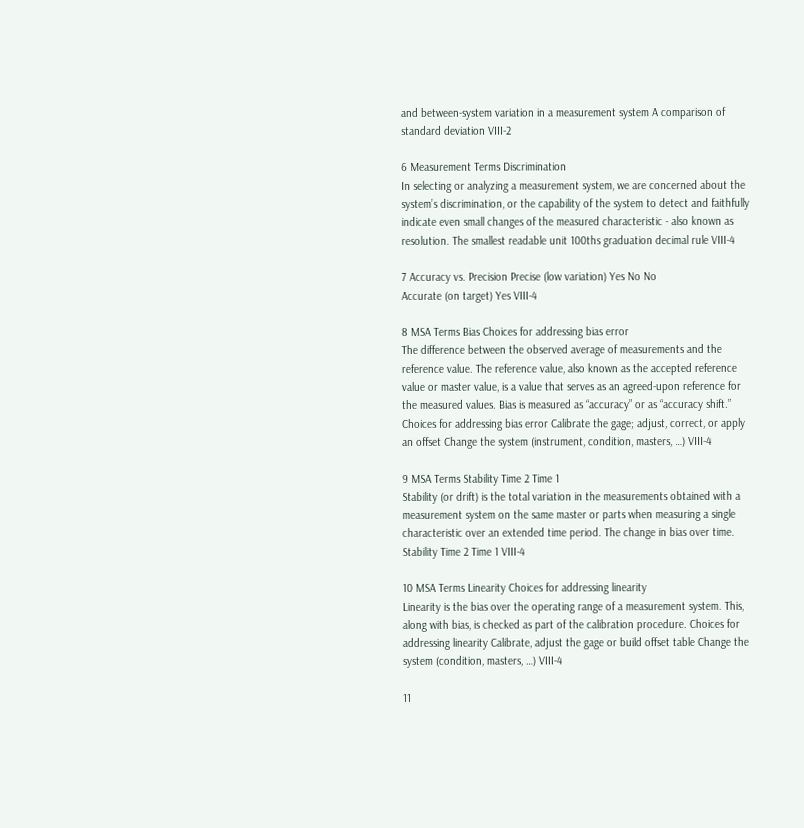and between-system variation in a measurement system A comparison of standard deviation VIII-2

6 Measurement Terms Discrimination
In selecting or analyzing a measurement system, we are concerned about the system’s discrimination, or the capability of the system to detect and faithfully indicate even small changes of the measured characteristic - also known as resolution. The smallest readable unit 100ths graduation decimal rule VIII-4

7 Accuracy vs. Precision Precise (low variation) Yes No No
Accurate (on target) Yes VIII-4

8 MSA Terms Bias Choices for addressing bias error
The difference between the observed average of measurements and the reference value. The reference value, also known as the accepted reference value or master value, is a value that serves as an agreed-upon reference for the measured values. Bias is measured as “accuracy” or as “accuracy shift.” Choices for addressing bias error Calibrate the gage; adjust, correct, or apply an offset Change the system (instrument, condition, masters, …) VIII-4

9 MSA Terms Stability Time 2 Time 1
Stability (or drift) is the total variation in the measurements obtained with a measurement system on the same master or parts when measuring a single characteristic over an extended time period. The change in bias over time. Stability Time 2 Time 1 VIII-4

10 MSA Terms Linearity Choices for addressing linearity
Linearity is the bias over the operating range of a measurement system. This, along with bias, is checked as part of the calibration procedure. Choices for addressing linearity Calibrate, adjust the gage or build offset table Change the system (condition, masters, …) VIII-4

11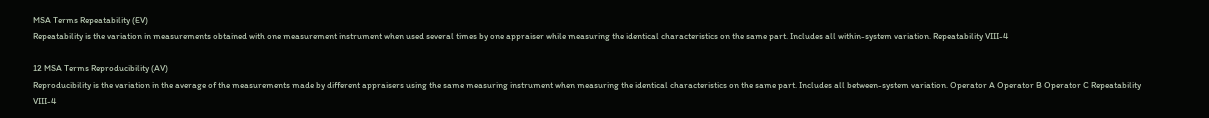MSA Terms Repeatability (EV)
Repeatability is the variation in measurements obtained with one measurement instrument when used several times by one appraiser while measuring the identical characteristics on the same part. Includes all within-system variation. Repeatability VIII-4

12 MSA Terms Reproducibility (AV)
Reproducibility is the variation in the average of the measurements made by different appraisers using the same measuring instrument when measuring the identical characteristics on the same part. Includes all between-system variation. Operator A Operator B Operator C Repeatability VIII-4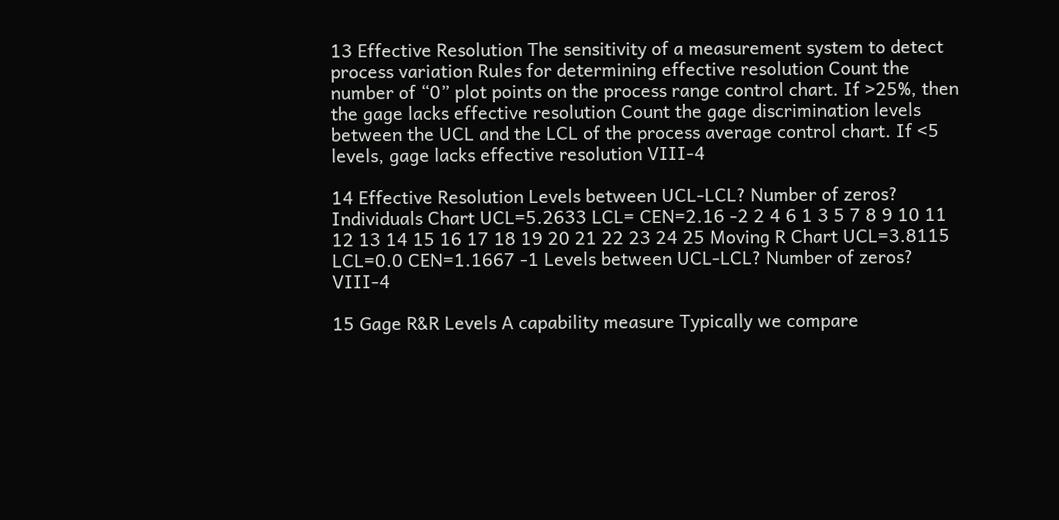13 Effective Resolution The sensitivity of a measurement system to detect process variation Rules for determining effective resolution Count the number of “0” plot points on the process range control chart. If >25%, then the gage lacks effective resolution Count the gage discrimination levels between the UCL and the LCL of the process average control chart. If <5 levels, gage lacks effective resolution VIII-4

14 Effective Resolution Levels between UCL-LCL? Number of zeros?
Individuals Chart UCL=5.2633 LCL= CEN=2.16 -2 2 4 6 1 3 5 7 8 9 10 11 12 13 14 15 16 17 18 19 20 21 22 23 24 25 Moving R Chart UCL=3.8115 LCL=0.0 CEN=1.1667 -1 Levels between UCL-LCL? Number of zeros? VIII-4

15 Gage R&R Levels A capability measure Typically we compare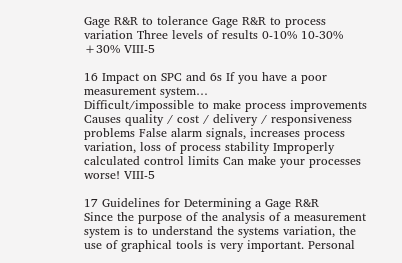Gage R&R to tolerance Gage R&R to process variation Three levels of results 0-10% 10-30% +30% VIII-5

16 Impact on SPC and 6s If you have a poor measurement system…
Difficult/impossible to make process improvements Causes quality / cost / delivery / responsiveness problems False alarm signals, increases process variation, loss of process stability Improperly calculated control limits Can make your processes worse! VIII-5

17 Guidelines for Determining a Gage R&R
Since the purpose of the analysis of a measurement system is to understand the systems variation, the use of graphical tools is very important. Personal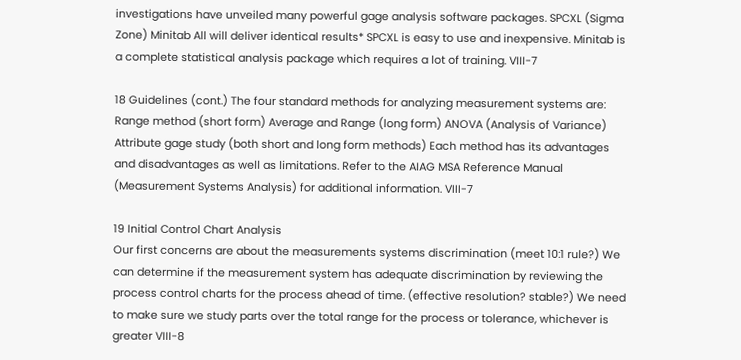investigations have unveiled many powerful gage analysis software packages. SPCXL (Sigma Zone) Minitab All will deliver identical results* SPCXL is easy to use and inexpensive. Minitab is a complete statistical analysis package which requires a lot of training. VIII-7

18 Guidelines (cont.) The four standard methods for analyzing measurement systems are: Range method (short form) Average and Range (long form) ANOVA (Analysis of Variance) Attribute gage study (both short and long form methods) Each method has its advantages and disadvantages as well as limitations. Refer to the AIAG MSA Reference Manual (Measurement Systems Analysis) for additional information. VIII-7

19 Initial Control Chart Analysis
Our first concerns are about the measurements systems discrimination (meet 10:1 rule?) We can determine if the measurement system has adequate discrimination by reviewing the process control charts for the process ahead of time. (effective resolution? stable?) We need to make sure we study parts over the total range for the process or tolerance, whichever is greater VIII-8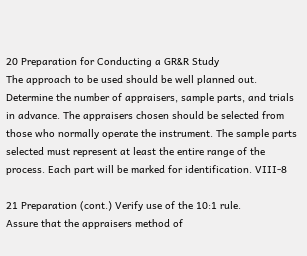20 Preparation for Conducting a GR&R Study
The approach to be used should be well planned out. Determine the number of appraisers, sample parts, and trials in advance. The appraisers chosen should be selected from those who normally operate the instrument. The sample parts selected must represent at least the entire range of the process. Each part will be marked for identification. VIII-8

21 Preparation (cont.) Verify use of the 10:1 rule.
Assure that the appraisers method of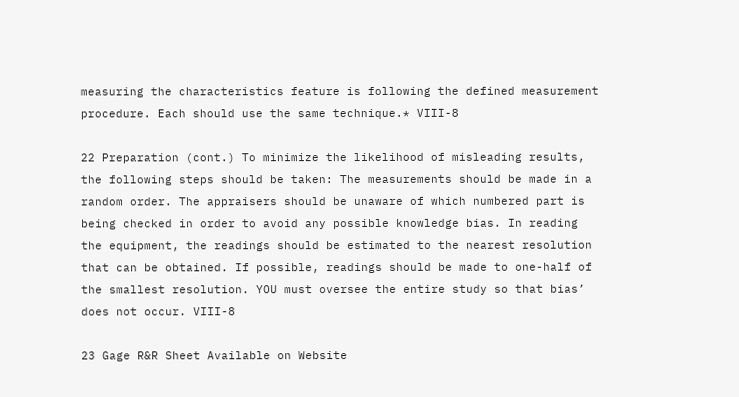measuring the characteristics feature is following the defined measurement procedure. Each should use the same technique.* VIII-8

22 Preparation (cont.) To minimize the likelihood of misleading results, the following steps should be taken: The measurements should be made in a random order. The appraisers should be unaware of which numbered part is being checked in order to avoid any possible knowledge bias. In reading the equipment, the readings should be estimated to the nearest resolution that can be obtained. If possible, readings should be made to one-half of the smallest resolution. YOU must oversee the entire study so that bias’ does not occur. VIII-8

23 Gage R&R Sheet Available on Website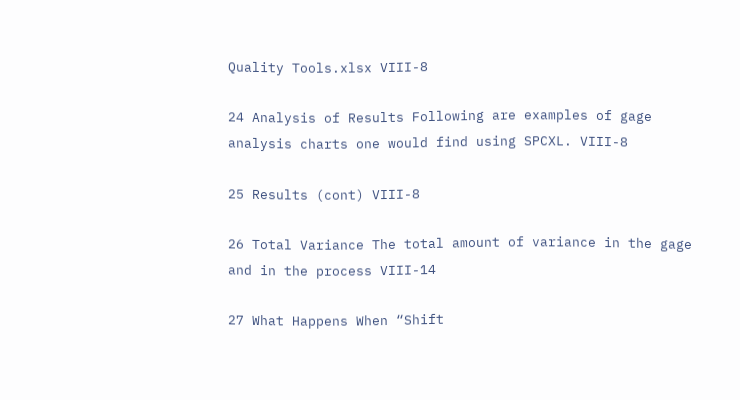Quality Tools.xlsx VIII-8

24 Analysis of Results Following are examples of gage analysis charts one would find using SPCXL. VIII-8

25 Results (cont) VIII-8

26 Total Variance The total amount of variance in the gage and in the process VIII-14

27 What Happens When “Shift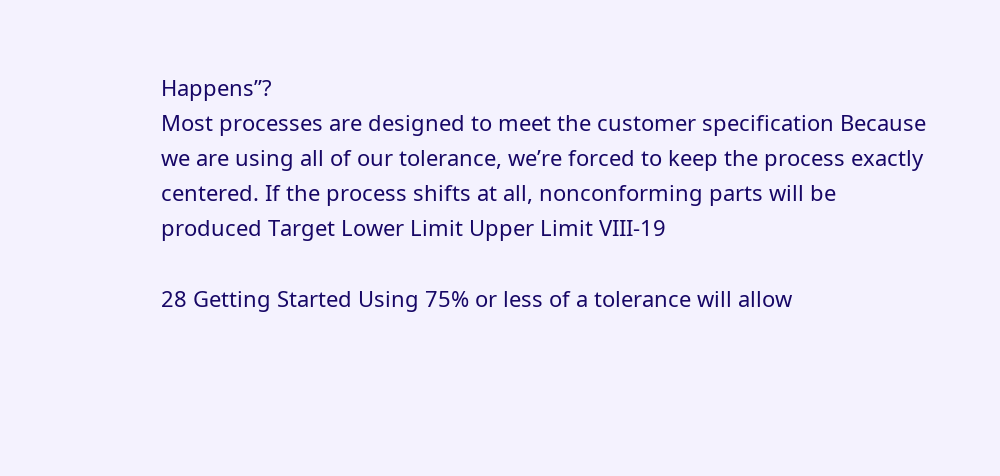Happens”?
Most processes are designed to meet the customer specification Because we are using all of our tolerance, we’re forced to keep the process exactly centered. If the process shifts at all, nonconforming parts will be produced Target Lower Limit Upper Limit VIII-19

28 Getting Started Using 75% or less of a tolerance will allow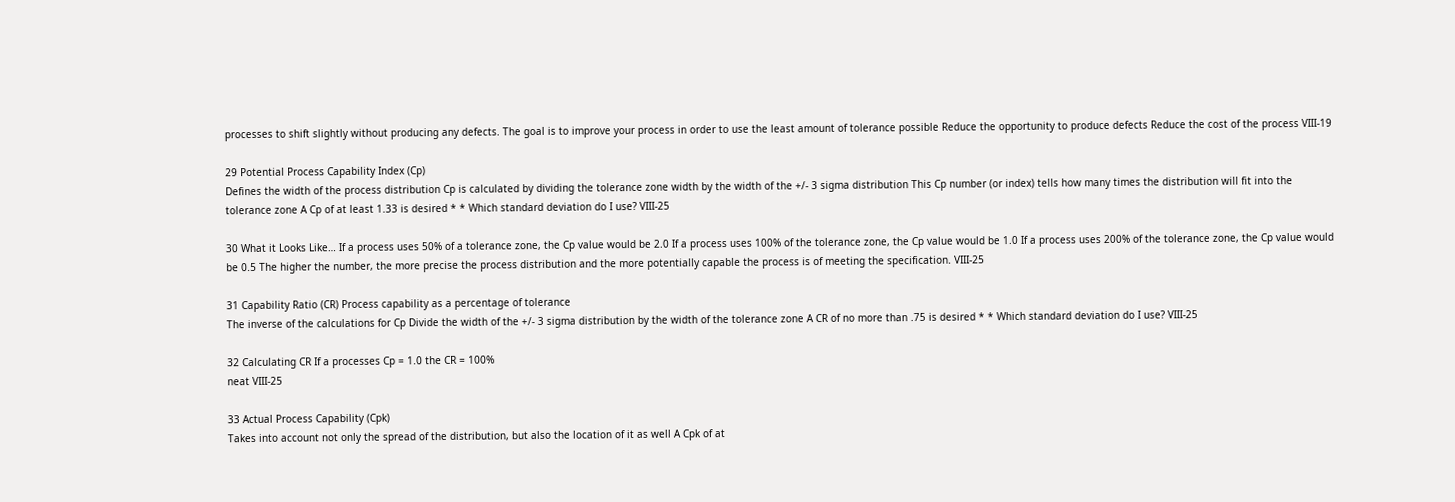processes to shift slightly without producing any defects. The goal is to improve your process in order to use the least amount of tolerance possible Reduce the opportunity to produce defects Reduce the cost of the process VIII-19

29 Potential Process Capability Index (Cp)
Defines the width of the process distribution Cp is calculated by dividing the tolerance zone width by the width of the +/- 3 sigma distribution This Cp number (or index) tells how many times the distribution will fit into the tolerance zone A Cp of at least 1.33 is desired * * Which standard deviation do I use? VIII-25

30 What it Looks Like… If a process uses 50% of a tolerance zone, the Cp value would be 2.0 If a process uses 100% of the tolerance zone, the Cp value would be 1.0 If a process uses 200% of the tolerance zone, the Cp value would be 0.5 The higher the number, the more precise the process distribution and the more potentially capable the process is of meeting the specification. VIII-25

31 Capability Ratio (CR) Process capability as a percentage of tolerance
The inverse of the calculations for Cp Divide the width of the +/- 3 sigma distribution by the width of the tolerance zone A CR of no more than .75 is desired * * Which standard deviation do I use? VIII-25

32 Calculating CR If a processes Cp = 1.0 the CR = 100%
neat VIII-25

33 Actual Process Capability (Cpk)
Takes into account not only the spread of the distribution, but also the location of it as well A Cpk of at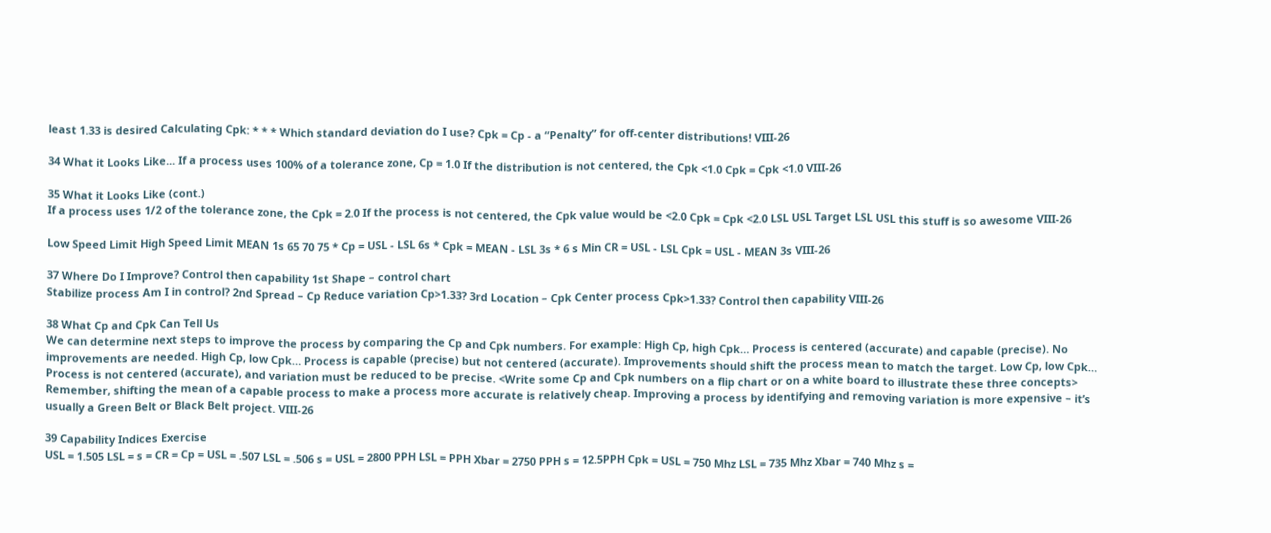least 1.33 is desired Calculating Cpk: * * * Which standard deviation do I use? Cpk = Cp - a “Penalty” for off-center distributions! VIII-26

34 What it Looks Like... If a process uses 100% of a tolerance zone, Cp = 1.0 If the distribution is not centered, the Cpk <1.0 Cpk = Cpk <1.0 VIII-26

35 What it Looks Like (cont.)
If a process uses 1/2 of the tolerance zone, the Cpk = 2.0 If the process is not centered, the Cpk value would be <2.0 Cpk = Cpk <2.0 LSL USL Target LSL USL this stuff is so awesome VIII-26

Low Speed Limit High Speed Limit MEAN 1s 65 70 75 * Cp = USL - LSL 6s * Cpk = MEAN - LSL 3s * 6 s Min CR = USL - LSL Cpk = USL - MEAN 3s VIII-26

37 Where Do I Improve? Control then capability 1st Shape – control chart
Stabilize process Am I in control? 2nd Spread – Cp Reduce variation Cp>1.33? 3rd Location – Cpk Center process Cpk>1.33? Control then capability VIII-26

38 What Cp and Cpk Can Tell Us
We can determine next steps to improve the process by comparing the Cp and Cpk numbers. For example: High Cp, high Cpk… Process is centered (accurate) and capable (precise). No improvements are needed. High Cp, low Cpk… Process is capable (precise) but not centered (accurate). Improvements should shift the process mean to match the target. Low Cp, low Cpk… Process is not centered (accurate), and variation must be reduced to be precise. <Write some Cp and Cpk numbers on a flip chart or on a white board to illustrate these three concepts> Remember, shifting the mean of a capable process to make a process more accurate is relatively cheap. Improving a process by identifying and removing variation is more expensive – it’s usually a Green Belt or Black Belt project. VIII-26

39 Capability Indices Exercise
USL = 1.505 LSL = s = CR = Cp = USL = .507 LSL = .506 s = USL = 2800 PPH LSL = PPH Xbar = 2750 PPH s = 12.5PPH Cpk = USL = 750 Mhz LSL = 735 Mhz Xbar = 740 Mhz s =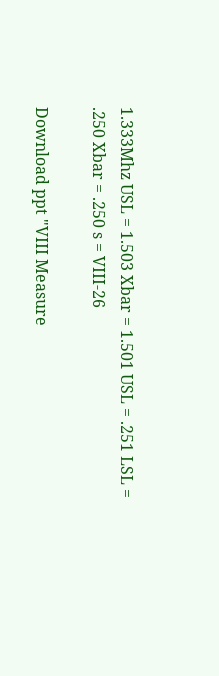1.333Mhz USL = 1.503 Xbar = 1.501 USL = .251 LSL = .250 Xbar = .250 s = VIII-26

Download ppt "VIII Measure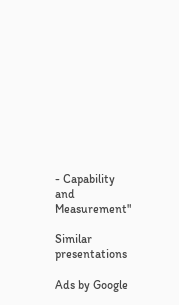- Capability and Measurement"

Similar presentations

Ads by Google